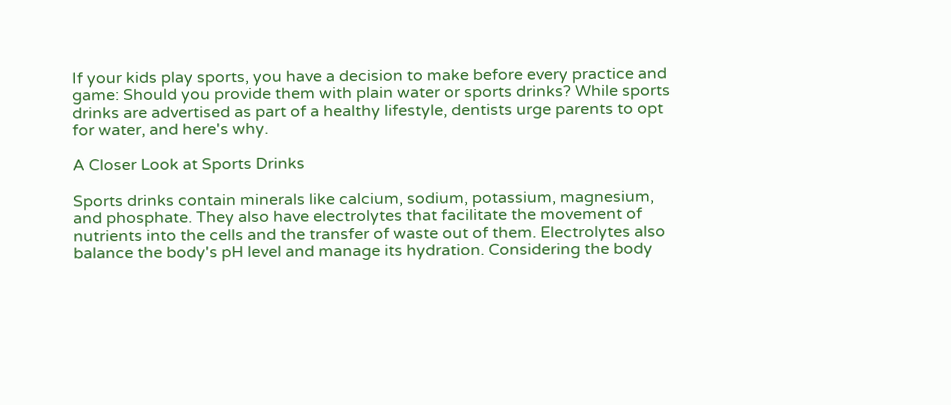If your kids play sports, you have a decision to make before every practice and game: Should you provide them with plain water or sports drinks? While sports drinks are advertised as part of a healthy lifestyle, dentists urge parents to opt for water, and here's why.

A Closer Look at Sports Drinks

Sports drinks contain minerals like calcium, sodium, potassium, magnesium, and phosphate. They also have electrolytes that facilitate the movement of nutrients into the cells and the transfer of waste out of them. Electrolytes also balance the body's pH level and manage its hydration. Considering the body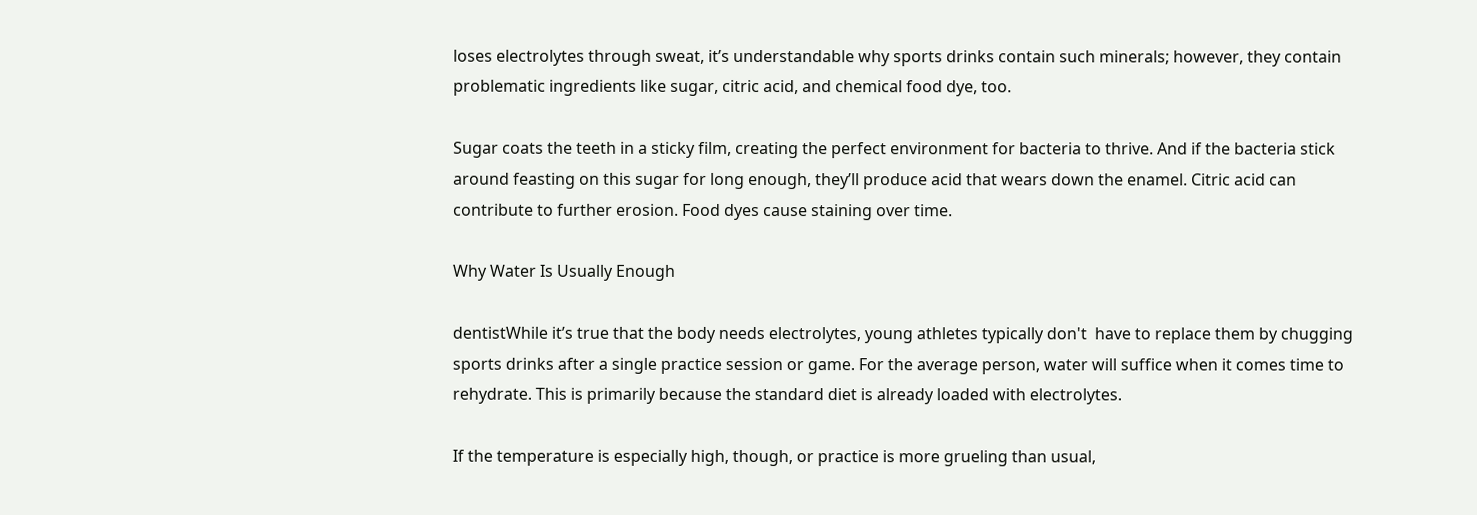loses electrolytes through sweat, it’s understandable why sports drinks contain such minerals; however, they contain problematic ingredients like sugar, citric acid, and chemical food dye, too.

Sugar coats the teeth in a sticky film, creating the perfect environment for bacteria to thrive. And if the bacteria stick around feasting on this sugar for long enough, they’ll produce acid that wears down the enamel. Citric acid can contribute to further erosion. Food dyes cause staining over time.

Why Water Is Usually Enough

dentistWhile it’s true that the body needs electrolytes, young athletes typically don't  have to replace them by chugging sports drinks after a single practice session or game. For the average person, water will suffice when it comes time to rehydrate. This is primarily because the standard diet is already loaded with electrolytes.

If the temperature is especially high, though, or practice is more grueling than usual,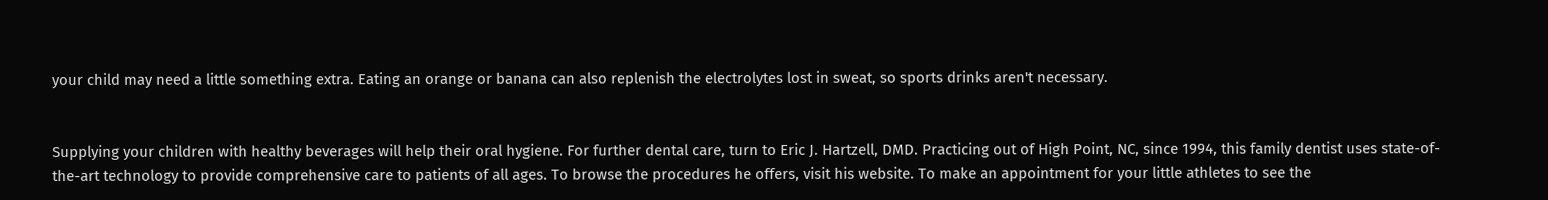your child may need a little something extra. Eating an orange or banana can also replenish the electrolytes lost in sweat, so sports drinks aren't necessary.


Supplying your children with healthy beverages will help their oral hygiene. For further dental care, turn to Eric J. Hartzell, DMD. Practicing out of High Point, NC, since 1994, this family dentist uses state-of-the-art technology to provide comprehensive care to patients of all ages. To browse the procedures he offers, visit his website. To make an appointment for your little athletes to see the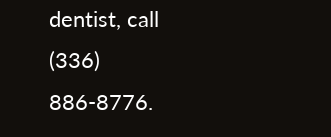dentist, call (336) 886-8776.